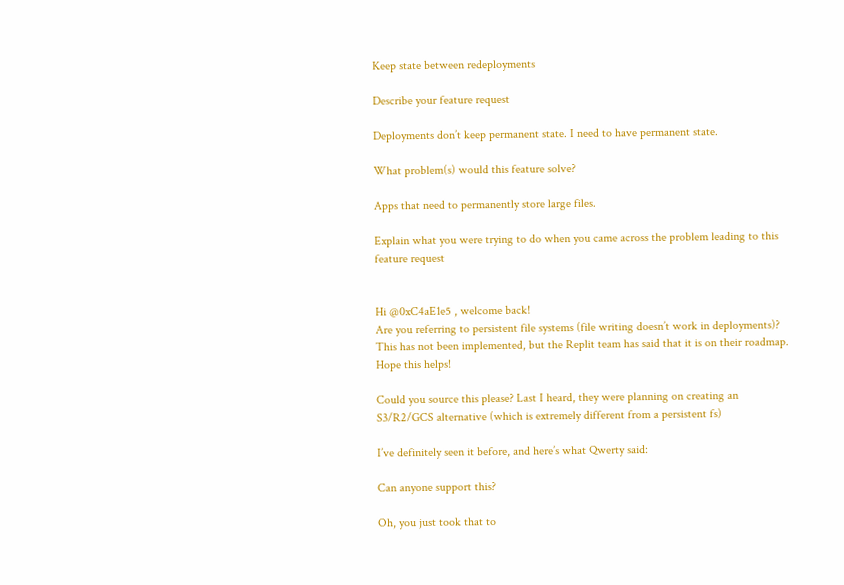Keep state between redeployments

Describe your feature request

Deployments don’t keep permanent state. I need to have permanent state.

What problem(s) would this feature solve?

Apps that need to permanently store large files.

Explain what you were trying to do when you came across the problem leading to this feature request


Hi @0xC4aE1e5 , welcome back!
Are you referring to persistent file systems (file writing doesn’t work in deployments)? This has not been implemented, but the Replit team has said that it is on their roadmap.
Hope this helps!

Could you source this please? Last I heard, they were planning on creating an S3/R2/GCS alternative (which is extremely different from a persistent fs)

I’ve definitely seen it before, and here’s what Qwerty said:

Can anyone support this?

Oh, you just took that to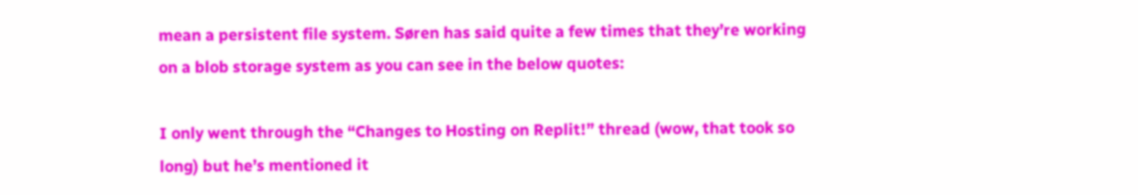mean a persistent file system. Søren has said quite a few times that they’re working on a blob storage system as you can see in the below quotes:

I only went through the “Changes to Hosting on Replit!” thread (wow, that took so long) but he’s mentioned it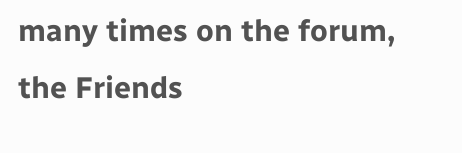many times on the forum, the Friends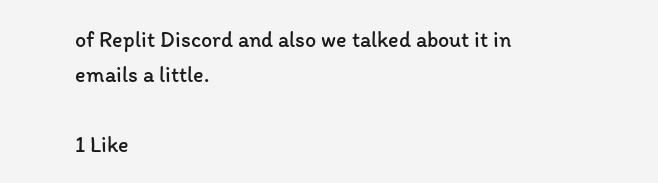of Replit Discord and also we talked about it in emails a little.

1 Like